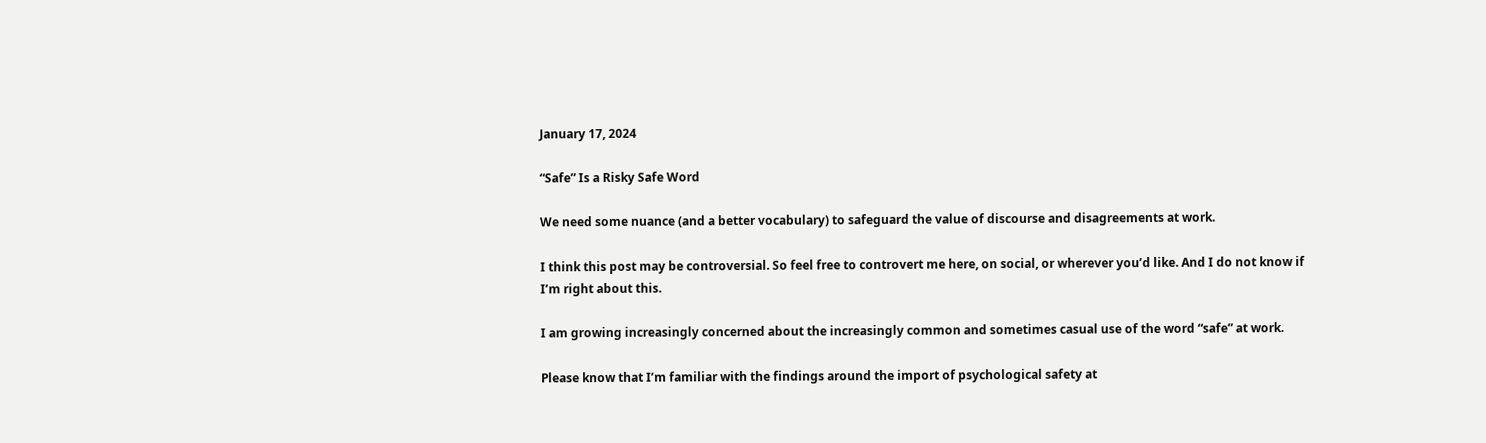January 17, 2024

“Safe” Is a Risky Safe Word

We need some nuance (and a better vocabulary) to safeguard the value of discourse and disagreements at work.

I think this post may be controversial. So feel free to controvert me here, on social, or wherever you’d like. And I do not know if I’m right about this.

I am growing increasingly concerned about the increasingly common and sometimes casual use of the word “safe” at work.

Please know that I’m familiar with the findings around the import of psychological safety at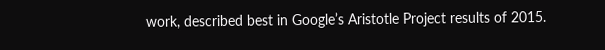work, described best in Google’s Aristotle Project results of 2015.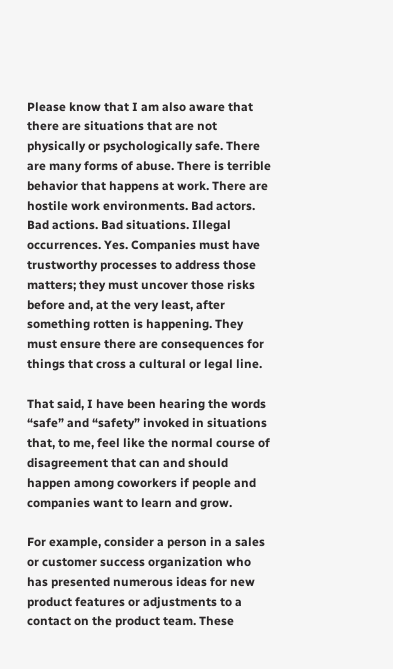Please know that I am also aware that there are situations that are not physically or psychologically safe. There are many forms of abuse. There is terrible behavior that happens at work. There are hostile work environments. Bad actors. Bad actions. Bad situations. Illegal occurrences. Yes. Companies must have trustworthy processes to address those matters; they must uncover those risks before and, at the very least, after something rotten is happening. They must ensure there are consequences for things that cross a cultural or legal line.

That said, I have been hearing the words “safe” and “safety” invoked in situations that, to me, feel like the normal course of disagreement that can and should happen among coworkers if people and companies want to learn and grow.

For example, consider a person in a sales or customer success organization who has presented numerous ideas for new product features or adjustments to a contact on the product team. These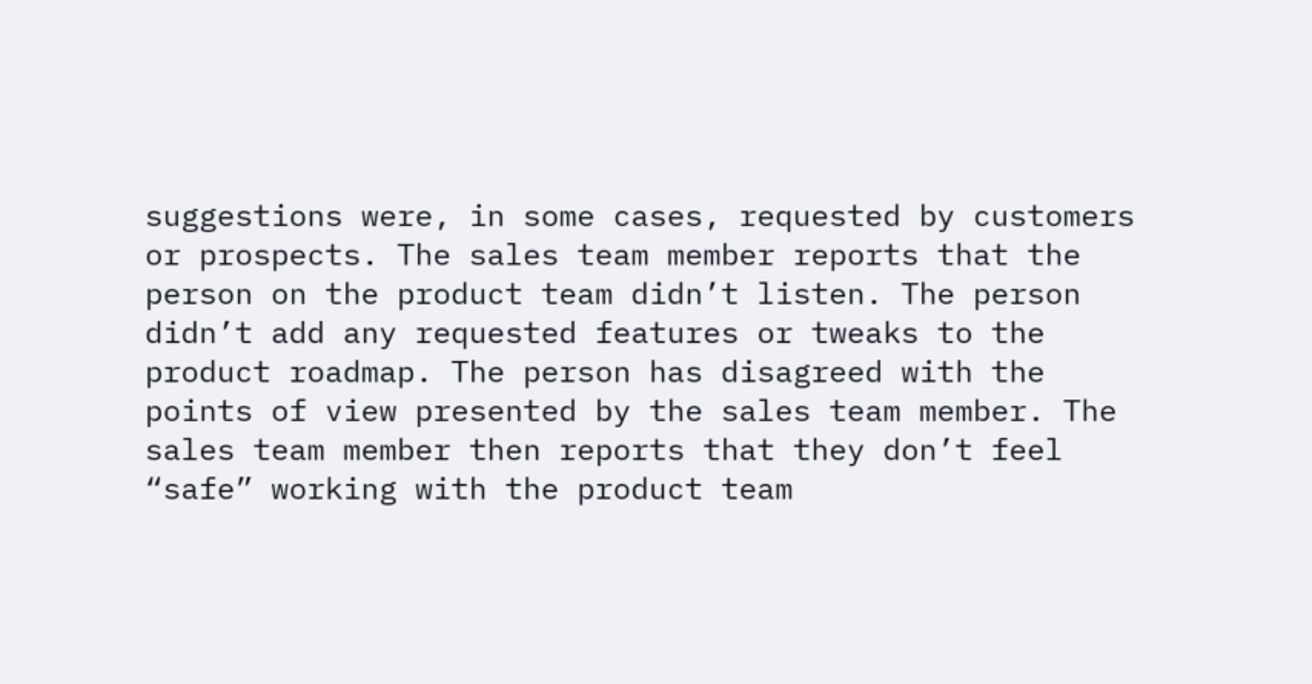suggestions were, in some cases, requested by customers or prospects. The sales team member reports that the person on the product team didn’t listen. The person didn’t add any requested features or tweaks to the product roadmap. The person has disagreed with the points of view presented by the sales team member. The sales team member then reports that they don’t feel “safe” working with the product team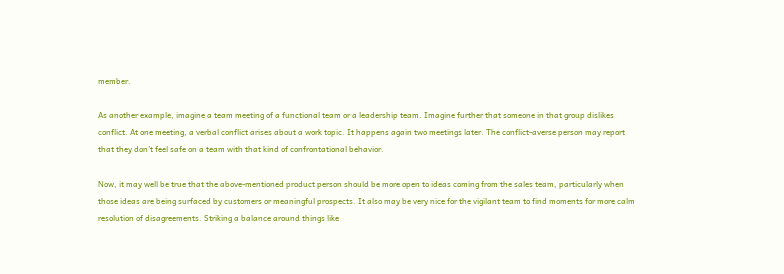member.

As another example, imagine a team meeting of a functional team or a leadership team. Imagine further that someone in that group dislikes conflict. At one meeting, a verbal conflict arises about a work topic. It happens again two meetings later. The conflict-averse person may report that they don’t feel safe on a team with that kind of confrontational behavior.

Now, it may well be true that the above-mentioned product person should be more open to ideas coming from the sales team, particularly when those ideas are being surfaced by customers or meaningful prospects. It also may be very nice for the vigilant team to find moments for more calm resolution of disagreements. Striking a balance around things like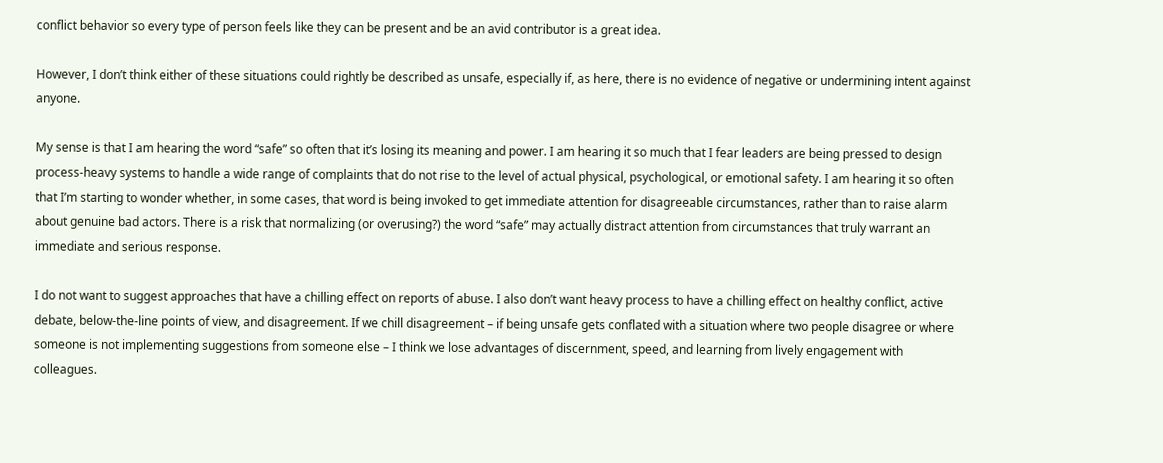conflict behavior so every type of person feels like they can be present and be an avid contributor is a great idea.

However, I don’t think either of these situations could rightly be described as unsafe, especially if, as here, there is no evidence of negative or undermining intent against anyone.

My sense is that I am hearing the word “safe” so often that it’s losing its meaning and power. I am hearing it so much that I fear leaders are being pressed to design process-heavy systems to handle a wide range of complaints that do not rise to the level of actual physical, psychological, or emotional safety. I am hearing it so often that I’m starting to wonder whether, in some cases, that word is being invoked to get immediate attention for disagreeable circumstances, rather than to raise alarm about genuine bad actors. There is a risk that normalizing (or overusing?) the word “safe” may actually distract attention from circumstances that truly warrant an immediate and serious response.

I do not want to suggest approaches that have a chilling effect on reports of abuse. I also don’t want heavy process to have a chilling effect on healthy conflict, active debate, below-the-line points of view, and disagreement. If we chill disagreement – if being unsafe gets conflated with a situation where two people disagree or where someone is not implementing suggestions from someone else – I think we lose advantages of discernment, speed, and learning from lively engagement with colleagues.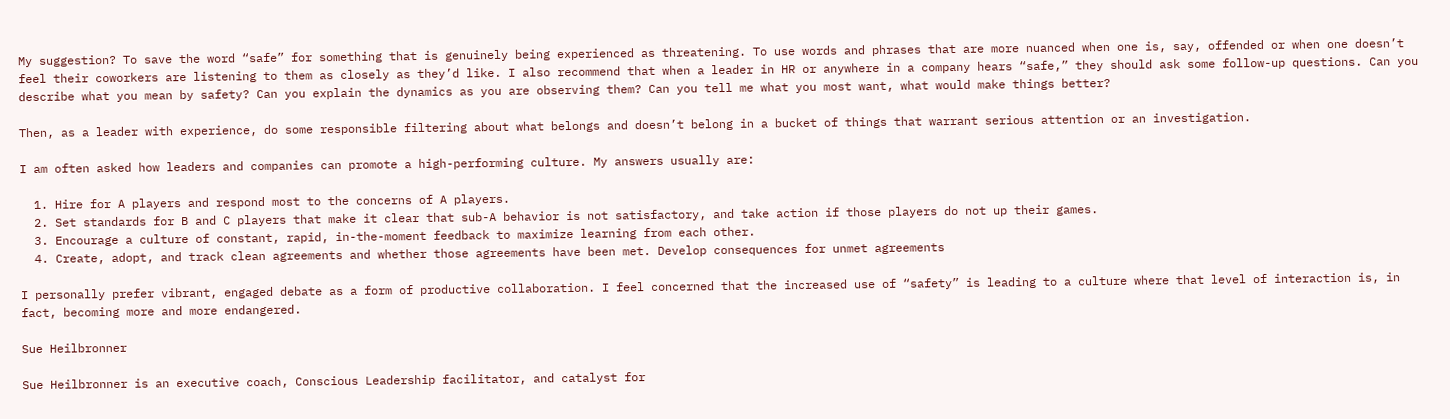My suggestion? To save the word “safe” for something that is genuinely being experienced as threatening. To use words and phrases that are more nuanced when one is, say, offended or when one doesn’t feel their coworkers are listening to them as closely as they’d like. I also recommend that when a leader in HR or anywhere in a company hears “safe,” they should ask some follow-up questions. Can you describe what you mean by safety? Can you explain the dynamics as you are observing them? Can you tell me what you most want, what would make things better?

Then, as a leader with experience, do some responsible filtering about what belongs and doesn’t belong in a bucket of things that warrant serious attention or an investigation.

I am often asked how leaders and companies can promote a high-performing culture. My answers usually are:

  1. Hire for A players and respond most to the concerns of A players.
  2. Set standards for B and C players that make it clear that sub-A behavior is not satisfactory, and take action if those players do not up their games.
  3. Encourage a culture of constant, rapid, in-the-moment feedback to maximize learning from each other.
  4. Create, adopt, and track clean agreements and whether those agreements have been met. Develop consequences for unmet agreements

I personally prefer vibrant, engaged debate as a form of productive collaboration. I feel concerned that the increased use of “safety” is leading to a culture where that level of interaction is, in fact, becoming more and more endangered.

Sue Heilbronner

Sue Heilbronner is an executive coach, Conscious Leadership facilitator, and catalyst for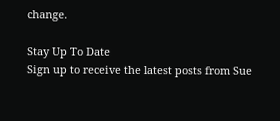change.

Stay Up To Date
Sign up to receive the latest posts from Sue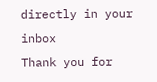directly in your inbox
Thank you for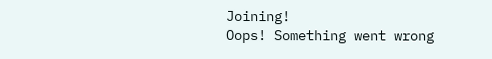Joining!
Oops! Something went wrong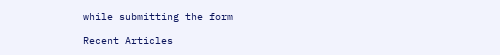while submitting the form

Recent Articles